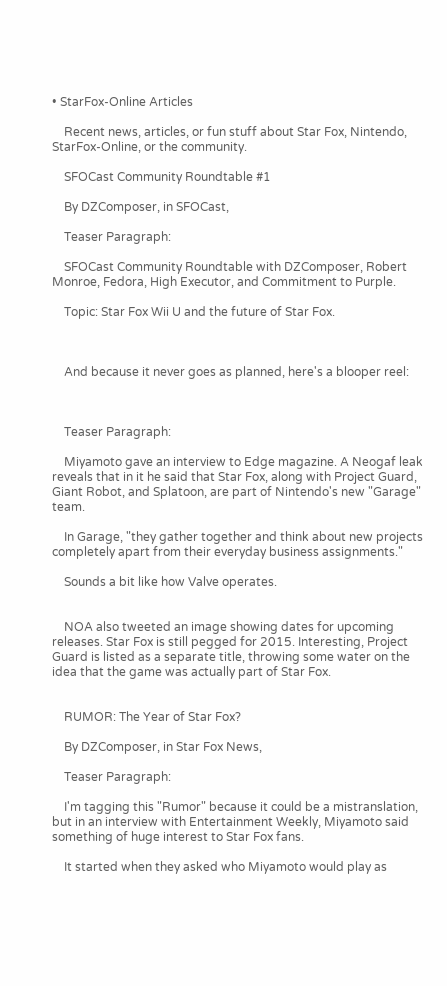• StarFox-Online Articles

    Recent news, articles, or fun stuff about Star Fox, Nintendo, StarFox-Online, or the community.

    SFOCast Community Roundtable #1

    By DZComposer, in SFOCast,

    Teaser Paragraph:

    SFOCast Community Roundtable with DZComposer, Robert Monroe, Fedora, High Executor, and Commitment to Purple.

    Topic: Star Fox Wii U and the future of Star Fox.



    And because it never goes as planned, here's a blooper reel:



    Teaser Paragraph:

    Miyamoto gave an interview to Edge magazine. A Neogaf leak reveals that in it he said that Star Fox, along with Project Guard, Giant Robot, and Splatoon, are part of Nintendo's new "Garage" team.

    In Garage, "they gather together and think about new projects completely apart from their everyday business assignments."

    Sounds a bit like how Valve operates.


    NOA also tweeted an image showing dates for upcoming releases. Star Fox is still pegged for 2015. Interesting, Project Guard is listed as a separate title, throwing some water on the idea that the game was actually part of Star Fox.


    RUMOR: The Year of Star Fox?

    By DZComposer, in Star Fox News,

    Teaser Paragraph:

    I'm tagging this "Rumor" because it could be a mistranslation, but in an interview with Entertainment Weekly, Miyamoto said something of huge interest to Star Fox fans.

    It started when they asked who Miyamoto would play as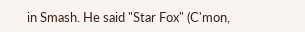in Smash. He said "Star Fox" (C'mon,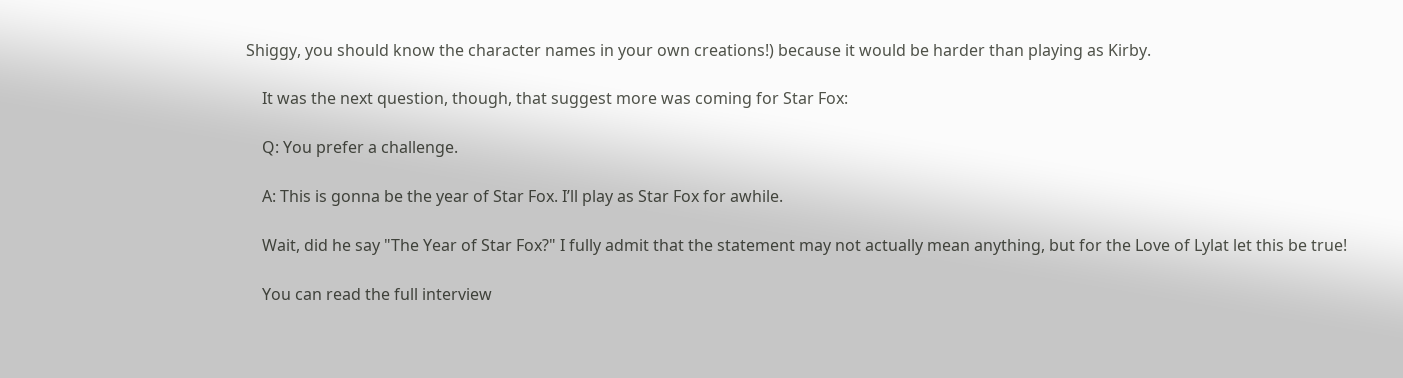Shiggy, you should know the character names in your own creations!) because it would be harder than playing as Kirby.

    It was the next question, though, that suggest more was coming for Star Fox:

    Q: You prefer a challenge.

    A: This is gonna be the year of Star Fox. I’ll play as Star Fox for awhile.

    Wait, did he say "The Year of Star Fox?" I fully admit that the statement may not actually mean anything, but for the Love of Lylat let this be true!

    You can read the full interview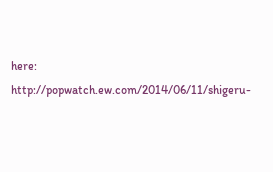here: http://popwatch.ew.com/2014/06/11/shigeru-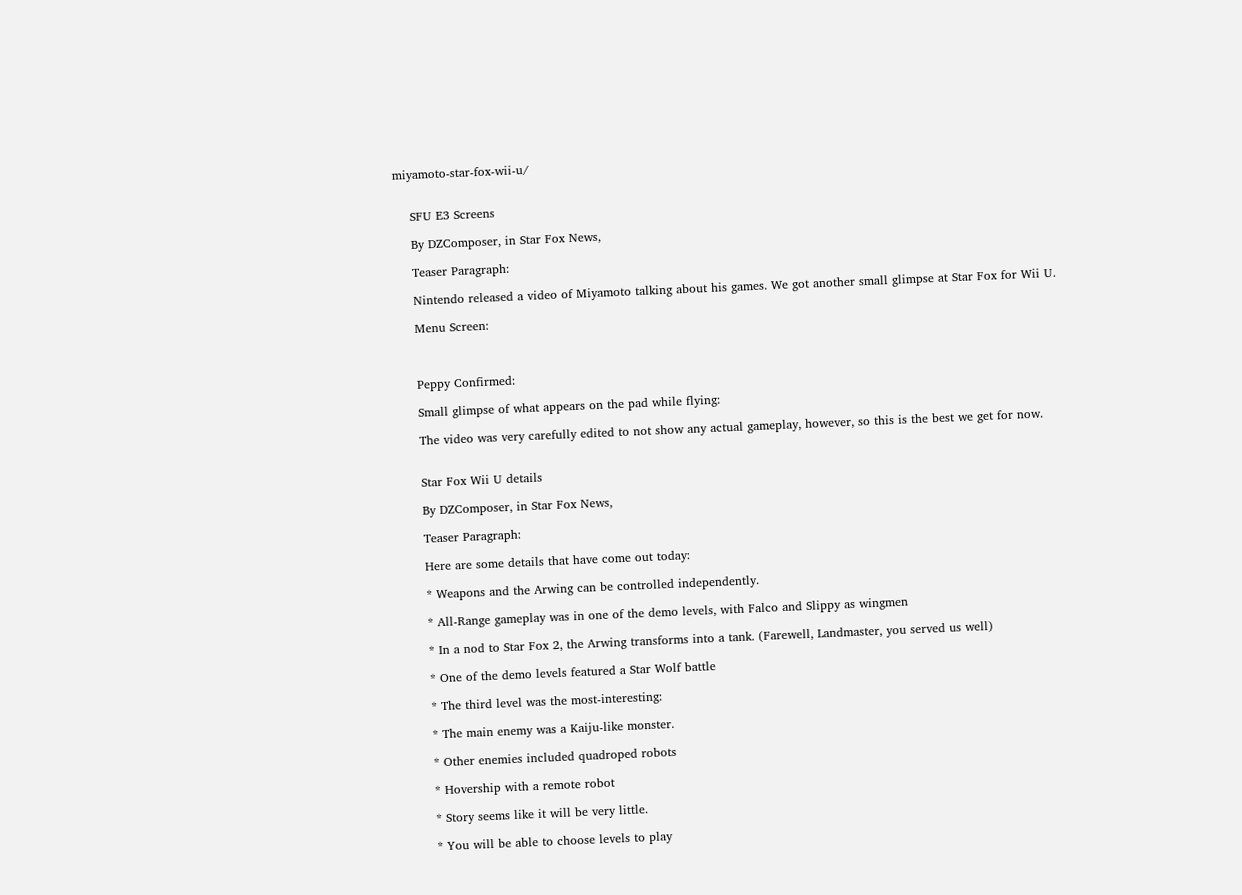miyamoto-star-fox-wii-u/


    SFU E3 Screens

    By DZComposer, in Star Fox News,

    Teaser Paragraph:

    Nintendo released a video of Miyamoto talking about his games. We got another small glimpse at Star Fox for Wii U.

    Menu Screen:



    Peppy Confirmed:

    Small glimpse of what appears on the pad while flying:

    The video was very carefully edited to not show any actual gameplay, however, so this is the best we get for now.


    Star Fox Wii U details

    By DZComposer, in Star Fox News,

    Teaser Paragraph:

    Here are some details that have come out today:

    * Weapons and the Arwing can be controlled independently.

    * All-Range gameplay was in one of the demo levels, with Falco and Slippy as wingmen

    * In a nod to Star Fox 2, the Arwing transforms into a tank. (Farewell, Landmaster, you served us well)

    * One of the demo levels featured a Star Wolf battle

    * The third level was the most-interesting:

    * The main enemy was a Kaiju-like monster.

    * Other enemies included quadroped robots

    * Hovership with a remote robot

    * Story seems like it will be very little.

    * You will be able to choose levels to play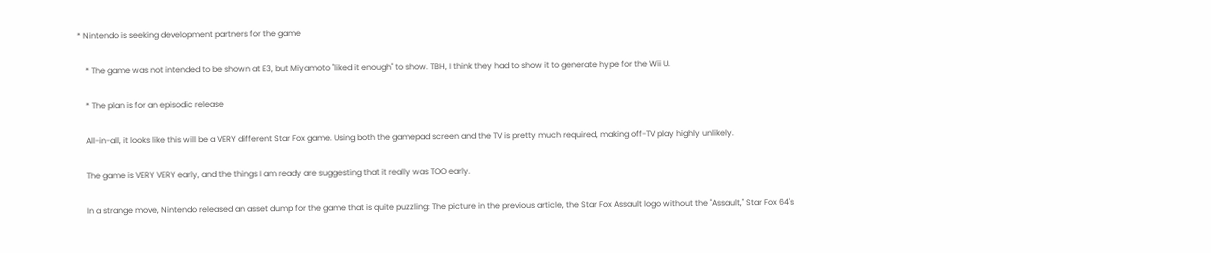* Nintendo is seeking development partners for the game

    * The game was not intended to be shown at E3, but Miyamoto "liked it enough" to show. TBH, I think they had to show it to generate hype for the Wii U.

    * The plan is for an episodic release

    All-in-all, it looks like this will be a VERY different Star Fox game. Using both the gamepad screen and the TV is pretty much required, making off-TV play highly unlikely.

    The game is VERY VERY early, and the things I am ready are suggesting that it really was TOO early.

    In a strange move, Nintendo released an asset dump for the game that is quite puzzling: The picture in the previous article, the Star Fox Assault logo without the "Assault," Star Fox 64's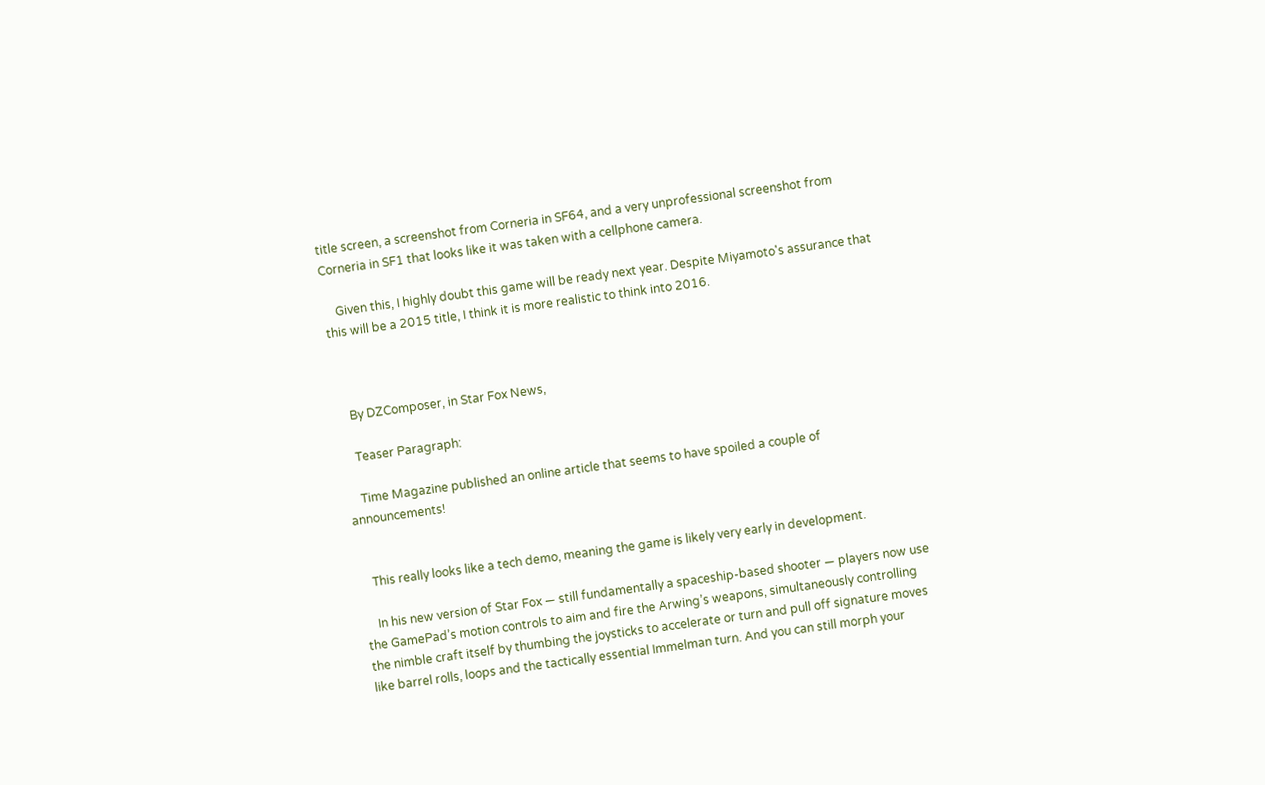title screen, a screenshot from Corneria in SF64, and a very unprofessional screenshot from Corneria in SF1 that looks like it was taken with a cellphone camera.

    Given this, I highly doubt this game will be ready next year. Despite Miyamoto's assurance that this will be a 2015 title, I think it is more realistic to think into 2016.



    By DZComposer, in Star Fox News,

    Teaser Paragraph:

    Time Magazine published an online article that seems to have spoiled a couple of announcements!


    This really looks like a tech demo, meaning the game is likely very early in development.

    In his new version of Star Fox — still fundamentally a spaceship-based shooter — players now use the GamePad’s motion controls to aim and fire the Arwing’s weapons, simultaneously controlling the nimble craft itself by thumbing the joysticks to accelerate or turn and pull off signature moves like barrel rolls, loops and the tactically essential Immelman turn. And you can still morph your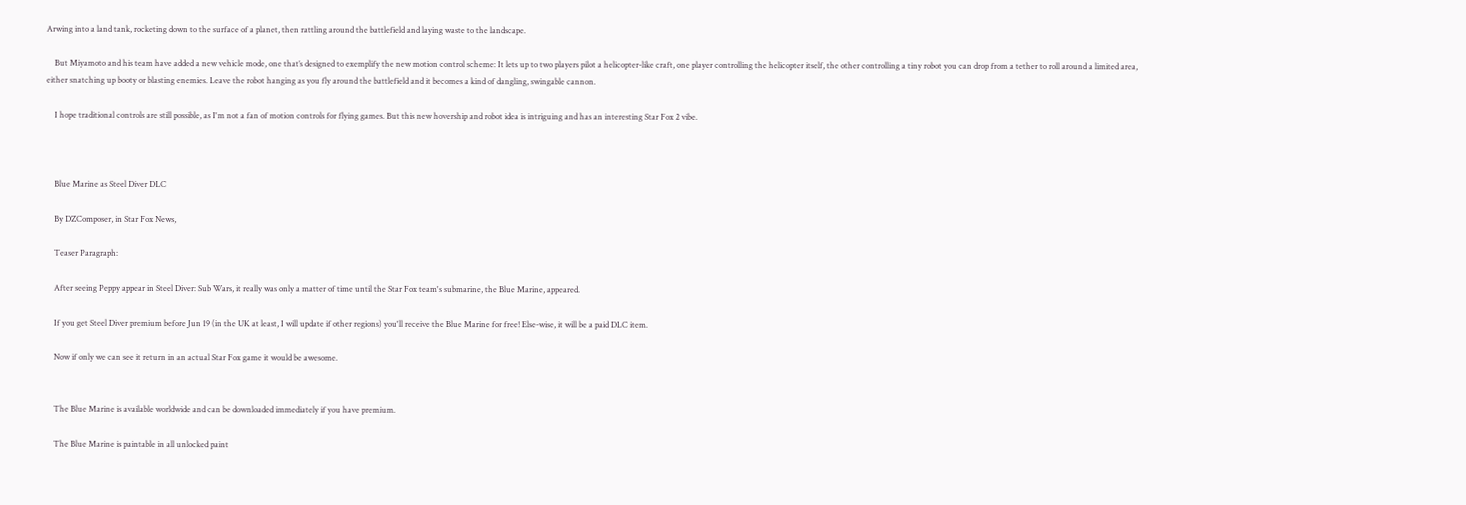Arwing into a land tank, rocketing down to the surface of a planet, then rattling around the battlefield and laying waste to the landscape.

    But Miyamoto and his team have added a new vehicle mode, one that’s designed to exemplify the new motion control scheme: It lets up to two players pilot a helicopter-like craft, one player controlling the helicopter itself, the other controlling a tiny robot you can drop from a tether to roll around a limited area, either snatching up booty or blasting enemies. Leave the robot hanging as you fly around the battlefield and it becomes a kind of dangling, swingable cannon.

    I hope traditional controls are still possible, as I'm not a fan of motion controls for flying games. But this new hovership and robot idea is intriguing and has an interesting Star Fox 2 vibe.



    Blue Marine as Steel Diver DLC

    By DZComposer, in Star Fox News,

    Teaser Paragraph:

    After seeing Peppy appear in Steel Diver: Sub Wars, it really was only a matter of time until the Star Fox team's submarine, the Blue Marine, appeared.

    If you get Steel Diver premium before Jun 19 (in the UK at least, I will update if other regions) you'll receive the Blue Marine for free! Else-wise, it will be a paid DLC item.

    Now if only we can see it return in an actual Star Fox game it would be awesome.


    The Blue Marine is available worldwide and can be downloaded immediately if you have premium.

    The Blue Marine is paintable in all unlocked paint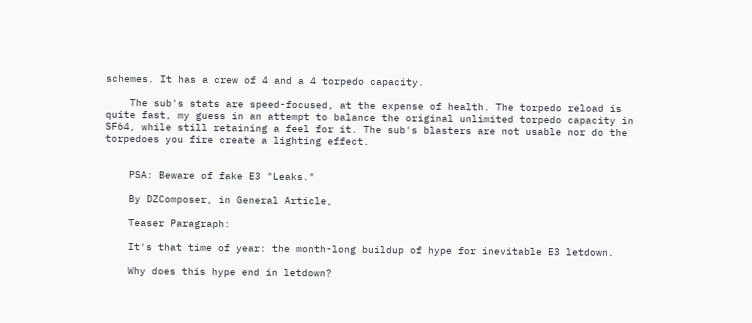schemes. It has a crew of 4 and a 4 torpedo capacity.

    The sub's stats are speed-focused, at the expense of health. The torpedo reload is quite fast, my guess in an attempt to balance the original unlimited torpedo capacity in SF64, while still retaining a feel for it. The sub's blasters are not usable nor do the torpedoes you fire create a lighting effect.


    PSA: Beware of fake E3 "Leaks."

    By DZComposer, in General Article,

    Teaser Paragraph:

    It's that time of year: the month-long buildup of hype for inevitable E3 letdown.

    Why does this hype end in letdown?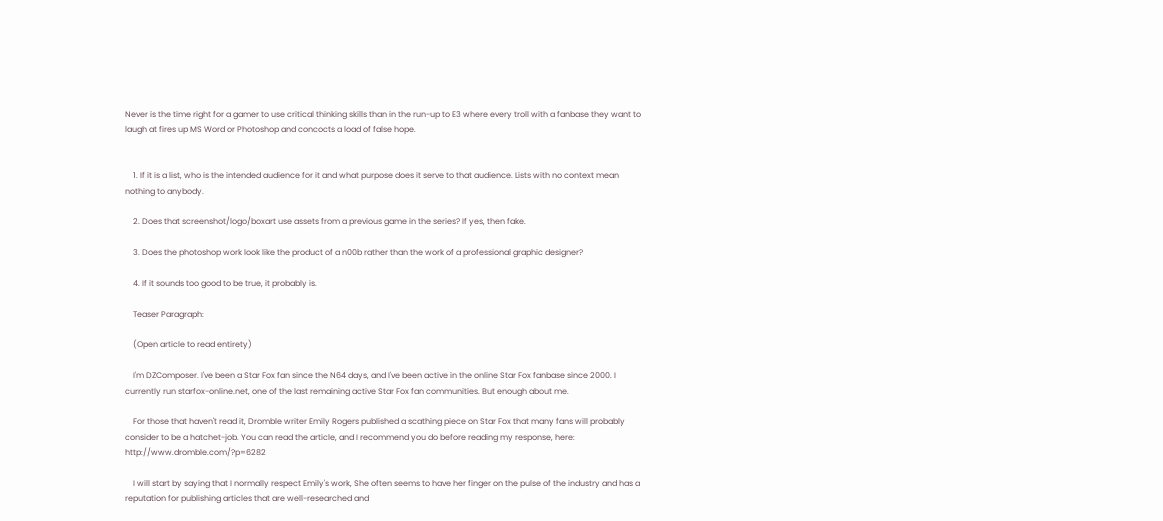Never is the time right for a gamer to use critical thinking skills than in the run-up to E3 where every troll with a fanbase they want to laugh at fires up MS Word or Photoshop and concocts a load of false hope.


    1. If it is a list, who is the intended audience for it and what purpose does it serve to that audience. Lists with no context mean nothing to anybody.

    2. Does that screenshot/logo/boxart use assets from a previous game in the series? If yes, then fake.

    3. Does the photoshop work look like the product of a n00b rather than the work of a professional graphic designer?

    4. If it sounds too good to be true, it probably is.

    Teaser Paragraph:

    (Open article to read entirety)

    I'm DZComposer. I've been a Star Fox fan since the N64 days, and I've been active in the online Star Fox fanbase since 2000. I currently run starfox-online.net, one of the last remaining active Star Fox fan communities. But enough about me.

    For those that haven't read it, Dromble writer Emily Rogers published a scathing piece on Star Fox that many fans will probably consider to be a hatchet-job. You can read the article, and I recommend you do before reading my response, here: http://www.dromble.com/?p=6282

    I will start by saying that I normally respect Emily's work, She often seems to have her finger on the pulse of the industry and has a reputation for publishing articles that are well-researched and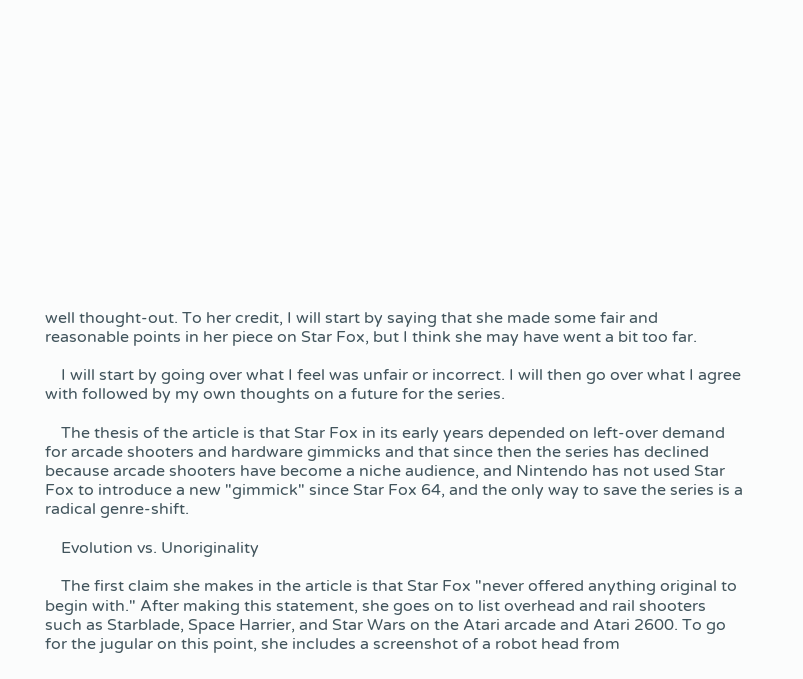well thought-out. To her credit, I will start by saying that she made some fair and reasonable points in her piece on Star Fox, but I think she may have went a bit too far.

    I will start by going over what I feel was unfair or incorrect. I will then go over what I agree with followed by my own thoughts on a future for the series.

    The thesis of the article is that Star Fox in its early years depended on left-over demand for arcade shooters and hardware gimmicks and that since then the series has declined because arcade shooters have become a niche audience, and Nintendo has not used Star Fox to introduce a new "gimmick" since Star Fox 64, and the only way to save the series is a radical genre-shift.

    Evolution vs. Unoriginality

    The first claim she makes in the article is that Star Fox "never offered anything original to begin with." After making this statement, she goes on to list overhead and rail shooters such as Starblade, Space Harrier, and Star Wars on the Atari arcade and Atari 2600. To go for the jugular on this point, she includes a screenshot of a robot head from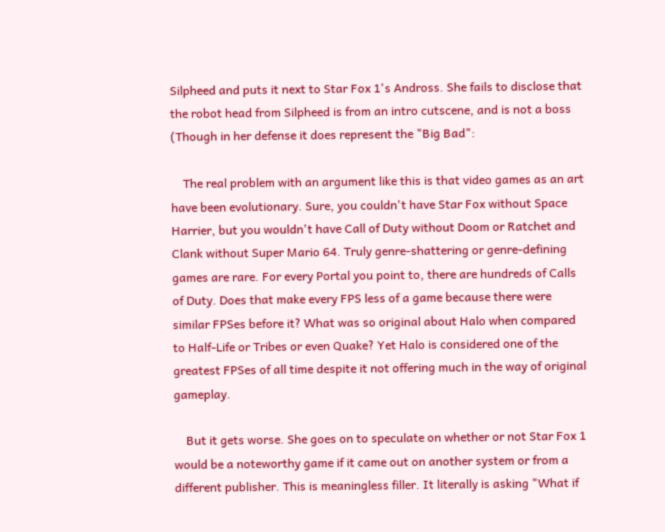Silpheed and puts it next to Star Fox 1's Andross. She fails to disclose that the robot head from Silpheed is from an intro cutscene, and is not a boss (Though in her defense it does represent the "Big Bad":

    The real problem with an argument like this is that video games as an art have been evolutionary. Sure, you couldn't have Star Fox without Space Harrier, but you wouldn't have Call of Duty without Doom or Ratchet and Clank without Super Mario 64. Truly genre-shattering or genre-defining games are rare. For every Portal you point to, there are hundreds of Calls of Duty. Does that make every FPS less of a game because there were similar FPSes before it? What was so original about Halo when compared to Half-Life or Tribes or even Quake? Yet Halo is considered one of the greatest FPSes of all time despite it not offering much in the way of original gameplay.

    But it gets worse. She goes on to speculate on whether or not Star Fox 1 would be a noteworthy game if it came out on another system or from a different publisher. This is meaningless filler. It literally is asking "What if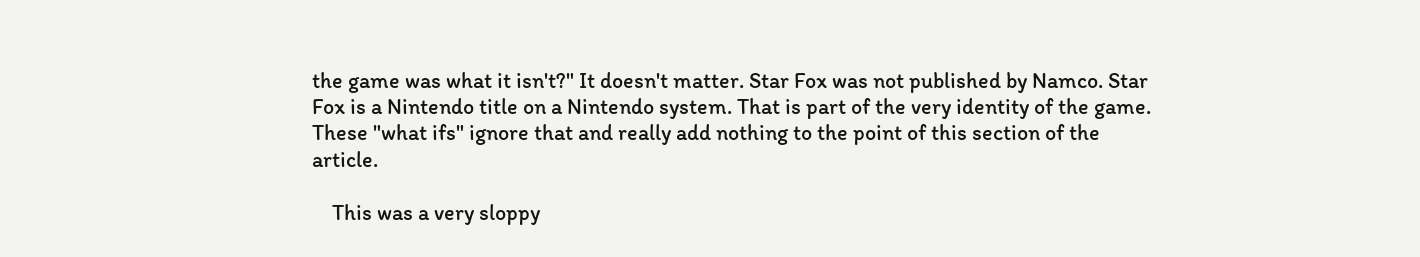the game was what it isn't?" It doesn't matter. Star Fox was not published by Namco. Star Fox is a Nintendo title on a Nintendo system. That is part of the very identity of the game. These "what ifs" ignore that and really add nothing to the point of this section of the article.

    This was a very sloppy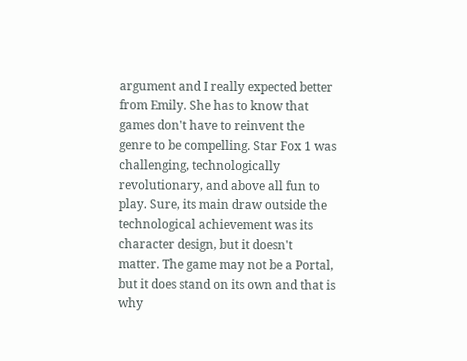argument and I really expected better from Emily. She has to know that games don't have to reinvent the genre to be compelling. Star Fox 1 was challenging, technologically revolutionary, and above all fun to play. Sure, its main draw outside the technological achievement was its character design, but it doesn't matter. The game may not be a Portal, but it does stand on its own and that is why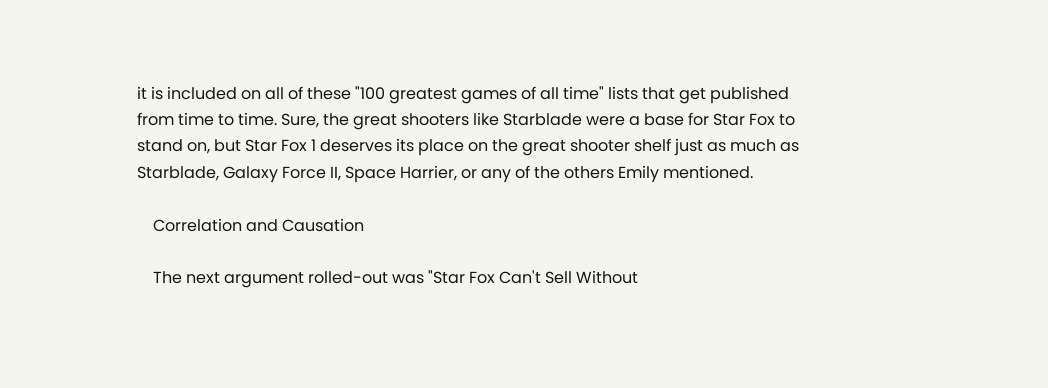it is included on all of these "100 greatest games of all time" lists that get published from time to time. Sure, the great shooters like Starblade were a base for Star Fox to stand on, but Star Fox 1 deserves its place on the great shooter shelf just as much as Starblade, Galaxy Force II, Space Harrier, or any of the others Emily mentioned.

    Correlation and Causation

    The next argument rolled-out was "Star Fox Can't Sell Without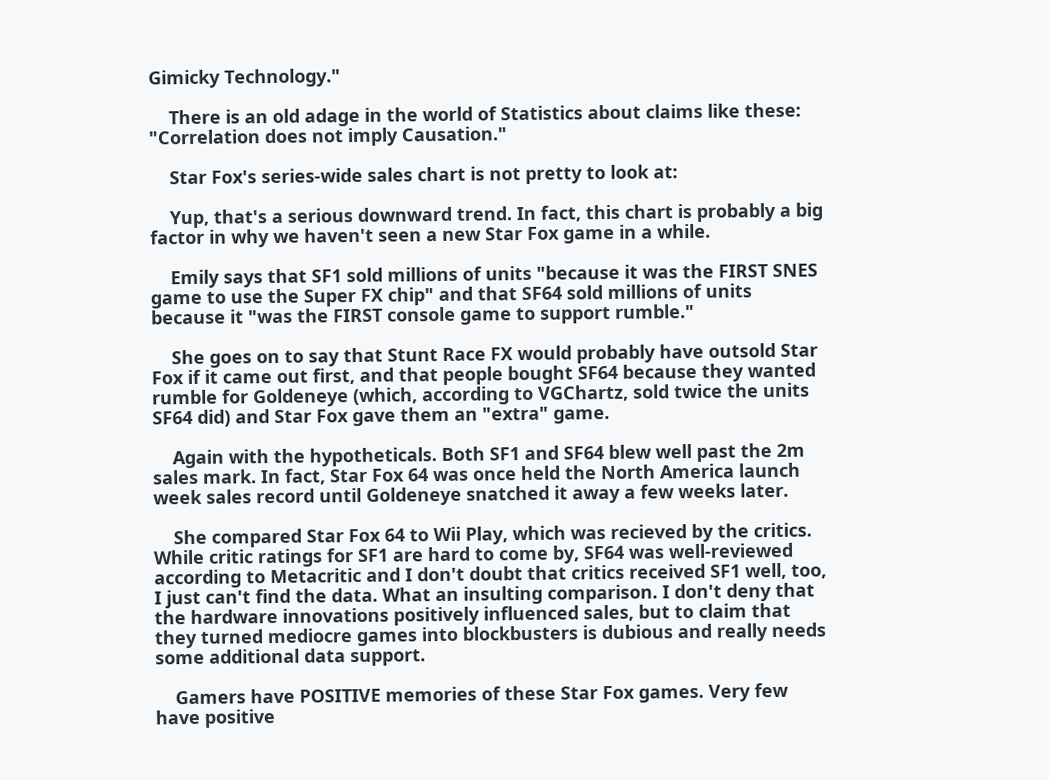Gimicky Technology."

    There is an old adage in the world of Statistics about claims like these: "Correlation does not imply Causation."

    Star Fox's series-wide sales chart is not pretty to look at:

    Yup, that's a serious downward trend. In fact, this chart is probably a big factor in why we haven't seen a new Star Fox game in a while.

    Emily says that SF1 sold millions of units "because it was the FIRST SNES game to use the Super FX chip" and that SF64 sold millions of units because it "was the FIRST console game to support rumble."

    She goes on to say that Stunt Race FX would probably have outsold Star Fox if it came out first, and that people bought SF64 because they wanted rumble for Goldeneye (which, according to VGChartz, sold twice the units SF64 did) and Star Fox gave them an "extra" game.

    Again with the hypotheticals. Both SF1 and SF64 blew well past the 2m sales mark. In fact, Star Fox 64 was once held the North America launch week sales record until Goldeneye snatched it away a few weeks later.

    She compared Star Fox 64 to Wii Play, which was recieved by the critics. While critic ratings for SF1 are hard to come by, SF64 was well-reviewed according to Metacritic and I don't doubt that critics received SF1 well, too, I just can't find the data. What an insulting comparison. I don't deny that the hardware innovations positively influenced sales, but to claim that they turned mediocre games into blockbusters is dubious and really needs some additional data support.

    Gamers have POSITIVE memories of these Star Fox games. Very few have positive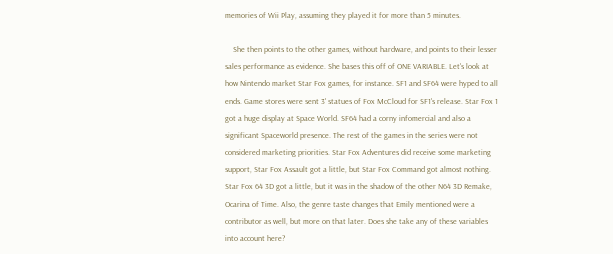memories of Wii Play, assuming they played it for more than 5 minutes.

    She then points to the other games, without hardware, and points to their lesser sales performance as evidence. She bases this off of ONE VARIABLE. Let's look at how Nintendo market Star Fox games, for instance. SF1 and SF64 were hyped to all ends. Game stores were sent 3' statues of Fox McCloud for SF1's release. Star Fox 1 got a huge display at Space World. SF64 had a corny infomercial and also a significant Spaceworld presence. The rest of the games in the series were not considered marketing priorities. Star Fox Adventures did receive some marketing support, Star Fox Assault got a little, but Star Fox Command got almost nothing. Star Fox 64 3D got a little, but it was in the shadow of the other N64 3D Remake, Ocarina of Time. Also, the genre taste changes that Emily mentioned were a contributor as well, but more on that later. Does she take any of these variables into account here?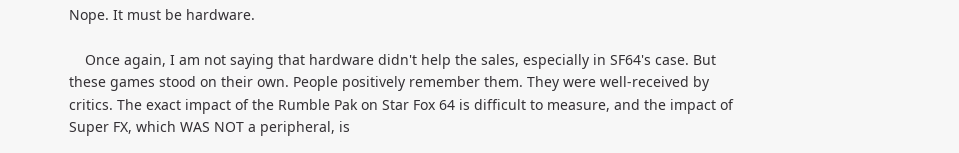Nope. It must be hardware.

    Once again, I am not saying that hardware didn't help the sales, especially in SF64's case. But these games stood on their own. People positively remember them. They were well-received by critics. The exact impact of the Rumble Pak on Star Fox 64 is difficult to measure, and the impact of Super FX, which WAS NOT a peripheral, is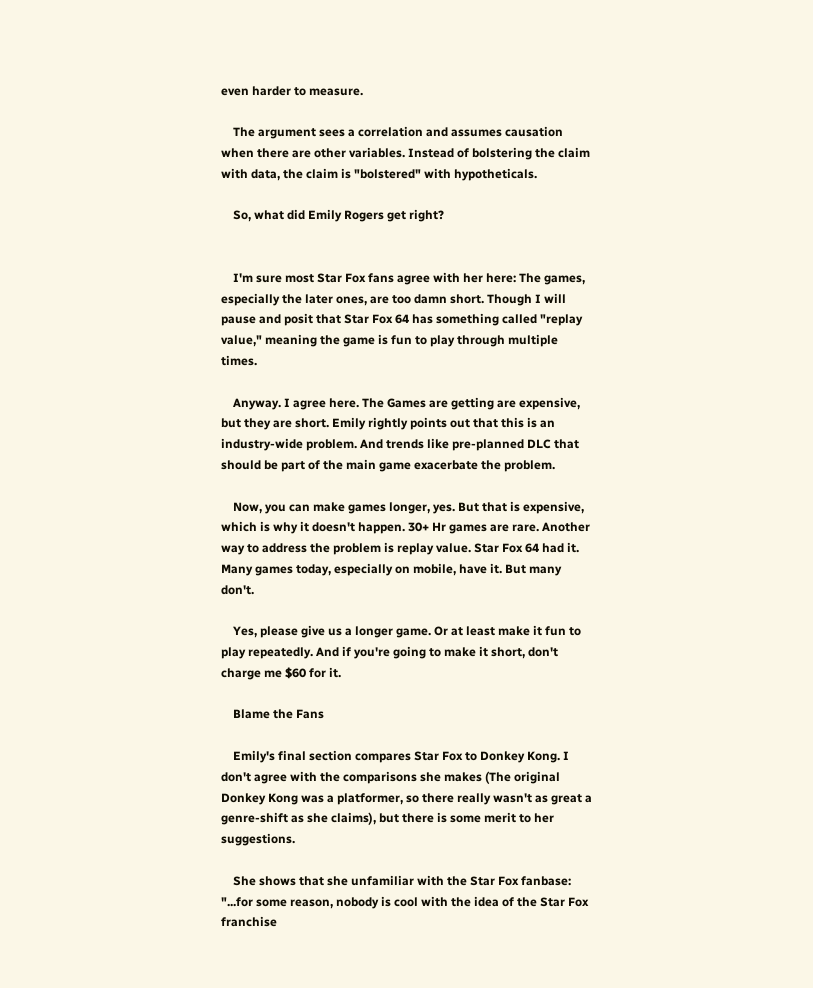even harder to measure.

    The argument sees a correlation and assumes causation when there are other variables. Instead of bolstering the claim with data, the claim is "bolstered" with hypotheticals.

    So, what did Emily Rogers get right?


    I'm sure most Star Fox fans agree with her here: The games, especially the later ones, are too damn short. Though I will pause and posit that Star Fox 64 has something called "replay value," meaning the game is fun to play through multiple times.

    Anyway. I agree here. The Games are getting are expensive, but they are short. Emily rightly points out that this is an industry-wide problem. And trends like pre-planned DLC that should be part of the main game exacerbate the problem.

    Now, you can make games longer, yes. But that is expensive, which is why it doesn't happen. 30+ Hr games are rare. Another way to address the problem is replay value. Star Fox 64 had it. Many games today, especially on mobile, have it. But many don't.

    Yes, please give us a longer game. Or at least make it fun to play repeatedly. And if you're going to make it short, don't charge me $60 for it.

    Blame the Fans

    Emily's final section compares Star Fox to Donkey Kong. I don't agree with the comparisons she makes (The original Donkey Kong was a platformer, so there really wasn't as great a genre-shift as she claims), but there is some merit to her suggestions.

    She shows that she unfamiliar with the Star Fox fanbase: "...for some reason, nobody is cool with the idea of the Star Fox franchise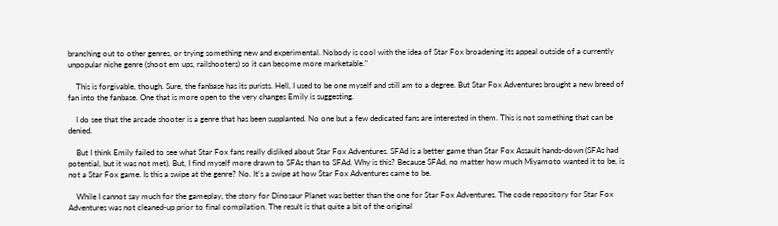branching out to other genres, or trying something new and experimental. Nobody is cool with the idea of Star Fox broadening its appeal outside of a currently unpopular niche genre (shoot em ups, railshooters) so it can become more marketable."

    This is forgivable, though. Sure, the fanbase has its purists. Hell, I used to be one myself and still am to a degree. But Star Fox Adventures brought a new breed of fan into the fanbase. One that is more open to the very changes Emily is suggesting.

    I do see that the arcade shooter is a genre that has been supplanted. No one but a few dedicated fans are interested in them. This is not something that can be denied.

    But I think Emily failed to see what Star Fox fans really disliked about Star Fox Adventures. SFAd is a better game than Star Fox Assault hands-down (SFAs had potential, but it was not met). But, I find myself more drawn to SFAs than to SFAd. Why is this? Because SFAd, no matter how much Miyamoto wanted it to be, is not a Star Fox game. Is this a swipe at the genre? No. It's a swipe at how Star Fox Adventures came to be.

    While I cannot say much for the gameplay, the story for Dinosaur Planet was better than the one for Star Fox Adventures. The code repository for Star Fox Adventures was not cleaned-up prior to final compilation. The result is that quite a bit of the original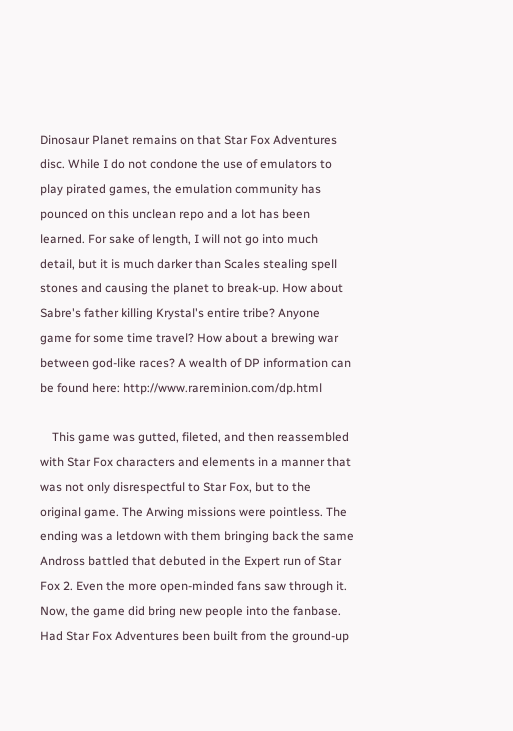Dinosaur Planet remains on that Star Fox Adventures disc. While I do not condone the use of emulators to play pirated games, the emulation community has pounced on this unclean repo and a lot has been learned. For sake of length, I will not go into much detail, but it is much darker than Scales stealing spell stones and causing the planet to break-up. How about Sabre's father killing Krystal's entire tribe? Anyone game for some time travel? How about a brewing war between god-like races? A wealth of DP information can be found here: http://www.rareminion.com/dp.html

    This game was gutted, fileted, and then reassembled with Star Fox characters and elements in a manner that was not only disrespectful to Star Fox, but to the original game. The Arwing missions were pointless. The ending was a letdown with them bringing back the same Andross battled that debuted in the Expert run of Star Fox 2. Even the more open-minded fans saw through it. Now, the game did bring new people into the fanbase. Had Star Fox Adventures been built from the ground-up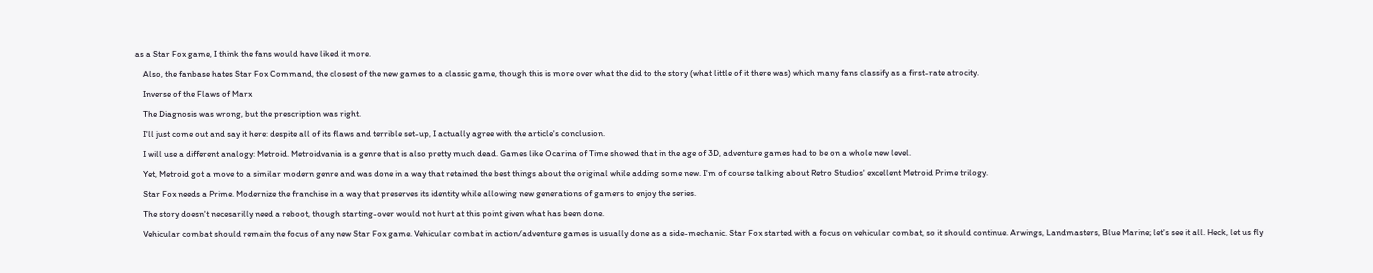as a Star Fox game, I think the fans would have liked it more.

    Also, the fanbase hates Star Fox Command, the closest of the new games to a classic game, though this is more over what the did to the story (what little of it there was) which many fans classify as a first-rate atrocity.

    Inverse of the Flaws of Marx

    The Diagnosis was wrong, but the prescription was right.

    I'll just come out and say it here: despite all of its flaws and terrible set-up, I actually agree with the article's conclusion.

    I will use a different analogy: Metroid. Metroidvania is a genre that is also pretty much dead. Games like Ocarina of Time showed that in the age of 3D, adventure games had to be on a whole new level.

    Yet, Metroid got a move to a similar modern genre and was done in a way that retained the best things about the original while adding some new. I'm of course talking about Retro Studios' excellent Metroid Prime trilogy.

    Star Fox needs a Prime. Modernize the franchise in a way that preserves its identity while allowing new generations of gamers to enjoy the series.

    The story doesn't necesarilly need a reboot, though starting-over would not hurt at this point given what has been done.

    Vehicular combat should remain the focus of any new Star Fox game. Vehicular combat in action/adventure games is usually done as a side-mechanic. Star Fox started with a focus on vehicular combat, so it should continue. Arwings, Landmasters, Blue Marine; let's see it all. Heck, let us fly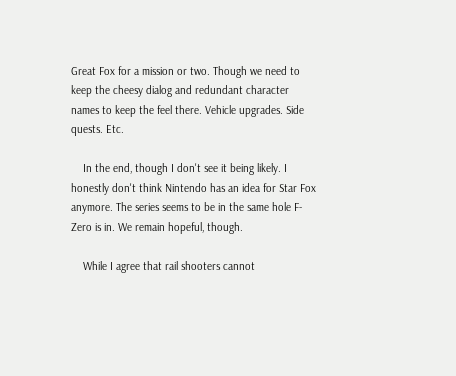Great Fox for a mission or two. Though we need to keep the cheesy dialog and redundant character names to keep the feel there. Vehicle upgrades. Side quests. Etc.

    In the end, though I don't see it being likely. I honestly don't think Nintendo has an idea for Star Fox anymore. The series seems to be in the same hole F-Zero is in. We remain hopeful, though.

    While I agree that rail shooters cannot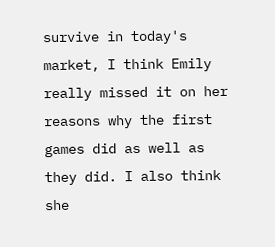survive in today's market, I think Emily really missed it on her reasons why the first games did as well as they did. I also think she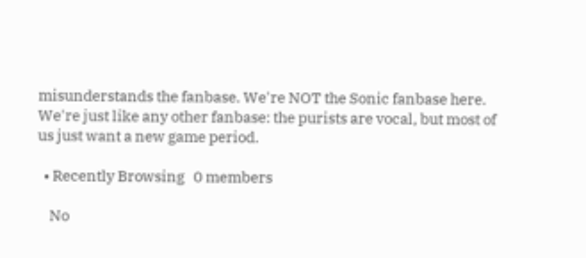misunderstands the fanbase. We're NOT the Sonic fanbase here. We're just like any other fanbase: the purists are vocal, but most of us just want a new game period.

  • Recently Browsing   0 members

    No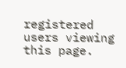registered users viewing this page.